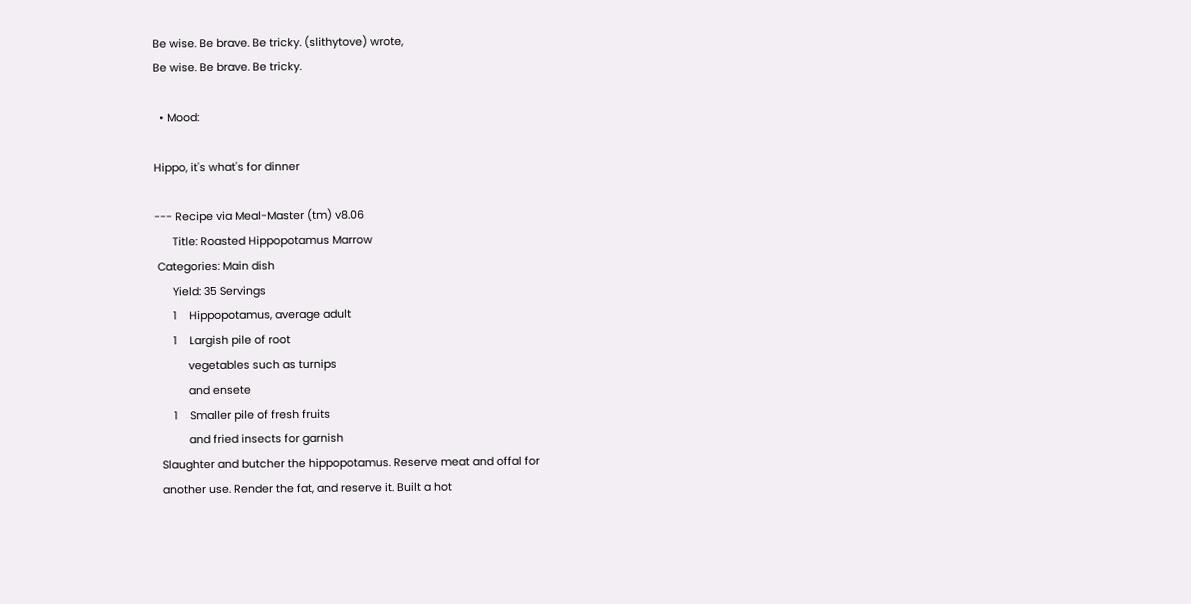Be wise. Be brave. Be tricky. (slithytove) wrote,
Be wise. Be brave. Be tricky.

  • Mood:

Hippo, it's what's for dinner

--- Recipe via Meal-Master (tm) v8.06
      Title: Roasted Hippopotamus Marrow
 Categories: Main dish
      Yield: 35 Servings
      1    Hippopotamus, average adult
      1    Largish pile of root
           vegetables such as turnips
           and ensete
      1    Smaller pile of fresh fruits
           and fried insects for garnish
  Slaughter and butcher the hippopotamus. Reserve meat and offal for
  another use. Render the fat, and reserve it. Built a hot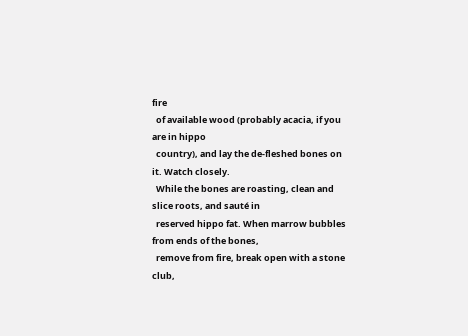fire
  of available wood (probably acacia, if you are in hippo
  country), and lay the de-fleshed bones on it. Watch closely.
  While the bones are roasting, clean and slice roots, and sauté in
  reserved hippo fat. When marrow bubbles from ends of the bones,
  remove from fire, break open with a stone club,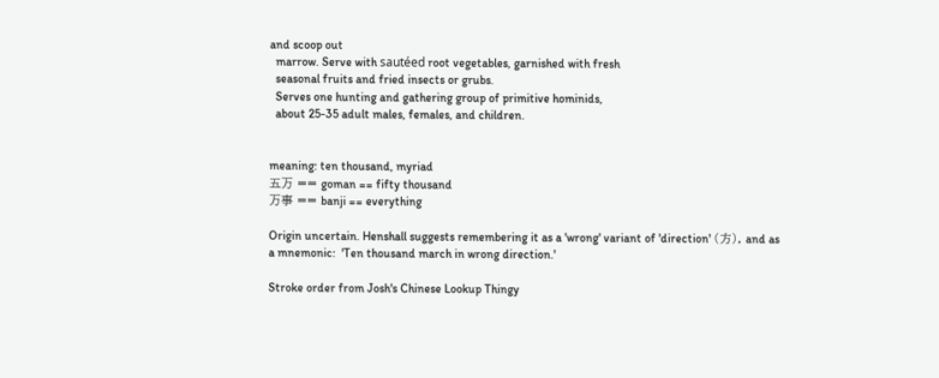and scoop out
  marrow. Serve with sautéed root vegetables, garnished with fresh
  seasonal fruits and fried insects or grubs.
  Serves one hunting and gathering group of primitive hominids,
  about 25-35 adult males, females, and children.


meaning: ten thousand, myriad
五万 == goman == fifty thousand
万事 == banji == everything

Origin uncertain. Henshall suggests remembering it as a 'wrong' variant of 'direction' (方), and as a mnemonic:  'Ten thousand march in wrong direction.'

Stroke order from Josh's Chinese Lookup Thingy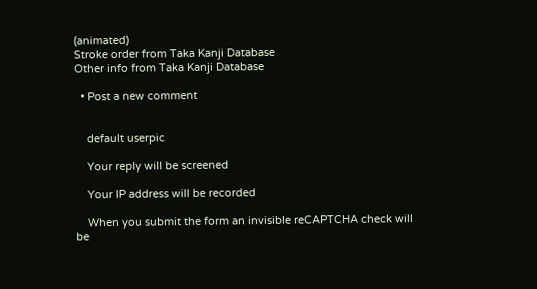(animated)
Stroke order from Taka Kanji Database
Other info from Taka Kanji Database

  • Post a new comment


    default userpic

    Your reply will be screened

    Your IP address will be recorded

    When you submit the form an invisible reCAPTCHA check will be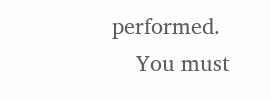performed.
    You must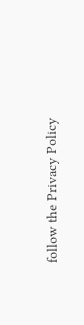follow the Privacy Policy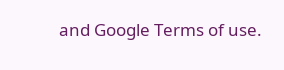and Google Terms of use.